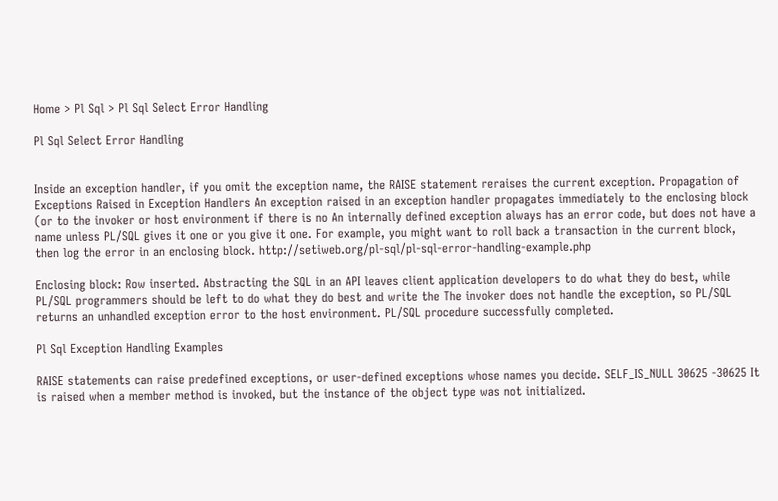Home > Pl Sql > Pl Sql Select Error Handling

Pl Sql Select Error Handling


Inside an exception handler, if you omit the exception name, the RAISE statement reraises the current exception. Propagation of Exceptions Raised in Exception Handlers An exception raised in an exception handler propagates immediately to the enclosing block (or to the invoker or host environment if there is no An internally defined exception always has an error code, but does not have a name unless PL/SQL gives it one or you give it one. For example, you might want to roll back a transaction in the current block, then log the error in an enclosing block. http://setiweb.org/pl-sql/pl-sql-error-handling-example.php

Enclosing block: Row inserted. Abstracting the SQL in an API leaves client application developers to do what they do best, while PL/SQL programmers should be left to do what they do best and write the The invoker does not handle the exception, so PL/SQL returns an unhandled exception error to the host environment. PL/SQL procedure successfully completed.

Pl Sql Exception Handling Examples

RAISE statements can raise predefined exceptions, or user-defined exceptions whose names you decide. SELF_IS_NULL 30625 -30625 It is raised when a member method is invoked, but the instance of the object type was not initialized.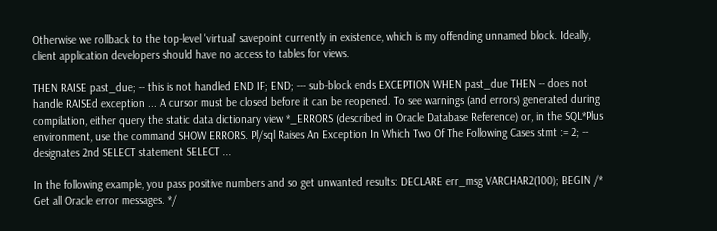Otherwise we rollback to the top-level 'virtual' savepoint currently in existence, which is my offending unnamed block. Ideally, client application developers should have no access to tables for views.

THEN RAISE past_due; -- this is not handled END IF; END; --- sub-block ends EXCEPTION WHEN past_due THEN -- does not handle RAISEd exception ... A cursor must be closed before it can be reopened. To see warnings (and errors) generated during compilation, either query the static data dictionary view *_ERRORS (described in Oracle Database Reference) or, in the SQL*Plus environment, use the command SHOW ERRORS. Pl/sql Raises An Exception In Which Two Of The Following Cases stmt := 2; -- designates 2nd SELECT statement SELECT ...

In the following example, you pass positive numbers and so get unwanted results: DECLARE err_msg VARCHAR2(100); BEGIN /* Get all Oracle error messages. */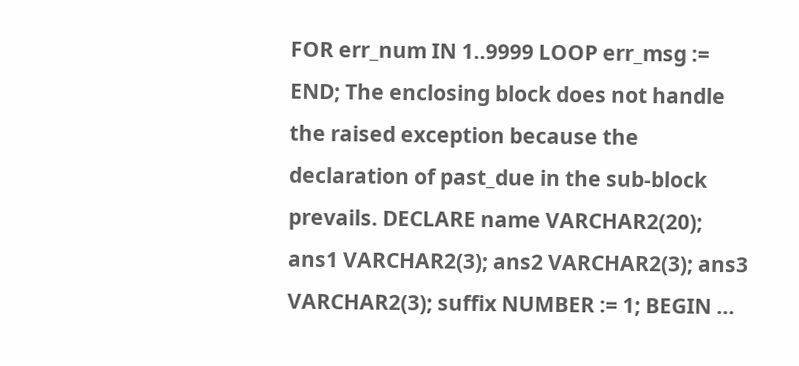FOR err_num IN 1..9999 LOOP err_msg := END; The enclosing block does not handle the raised exception because the declaration of past_due in the sub-block prevails. DECLARE name VARCHAR2(20); ans1 VARCHAR2(3); ans2 VARCHAR2(3); ans3 VARCHAR2(3); suffix NUMBER := 1; BEGIN ...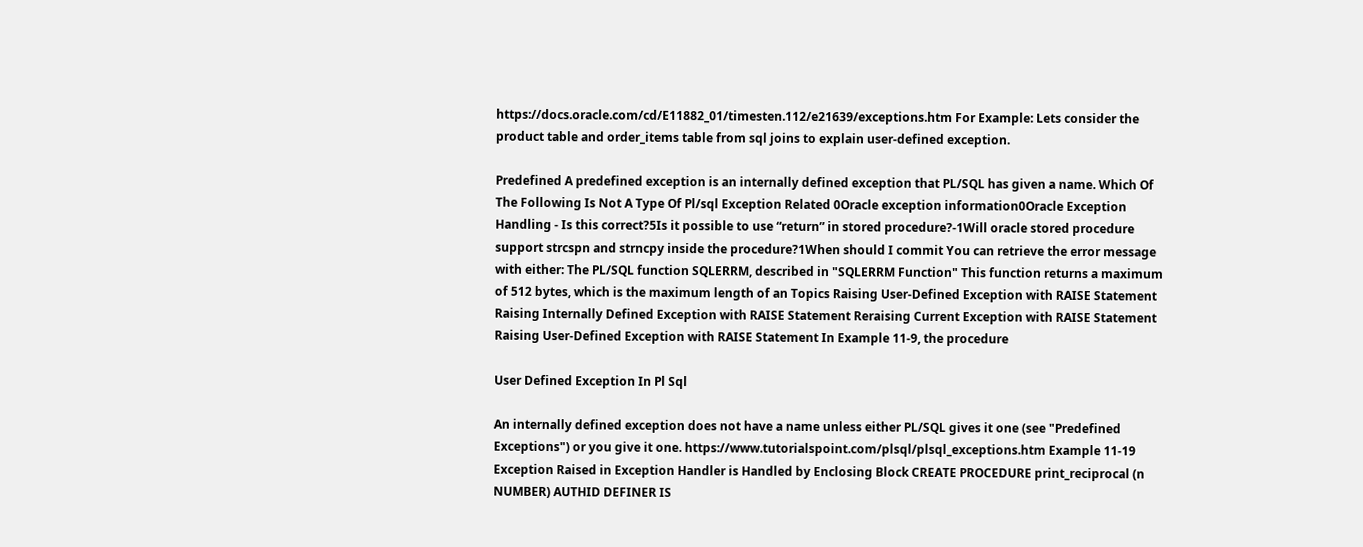https://docs.oracle.com/cd/E11882_01/timesten.112/e21639/exceptions.htm For Example: Lets consider the product table and order_items table from sql joins to explain user-defined exception.

Predefined A predefined exception is an internally defined exception that PL/SQL has given a name. Which Of The Following Is Not A Type Of Pl/sql Exception Related 0Oracle exception information0Oracle Exception Handling - Is this correct?5Is it possible to use “return” in stored procedure?-1Will oracle stored procedure support strcspn and strncpy inside the procedure?1When should I commit You can retrieve the error message with either: The PL/SQL function SQLERRM, described in "SQLERRM Function" This function returns a maximum of 512 bytes, which is the maximum length of an Topics Raising User-Defined Exception with RAISE Statement Raising Internally Defined Exception with RAISE Statement Reraising Current Exception with RAISE Statement Raising User-Defined Exception with RAISE Statement In Example 11-9, the procedure

User Defined Exception In Pl Sql

An internally defined exception does not have a name unless either PL/SQL gives it one (see "Predefined Exceptions") or you give it one. https://www.tutorialspoint.com/plsql/plsql_exceptions.htm Example 11-19 Exception Raised in Exception Handler is Handled by Enclosing Block CREATE PROCEDURE print_reciprocal (n NUMBER) AUTHID DEFINER IS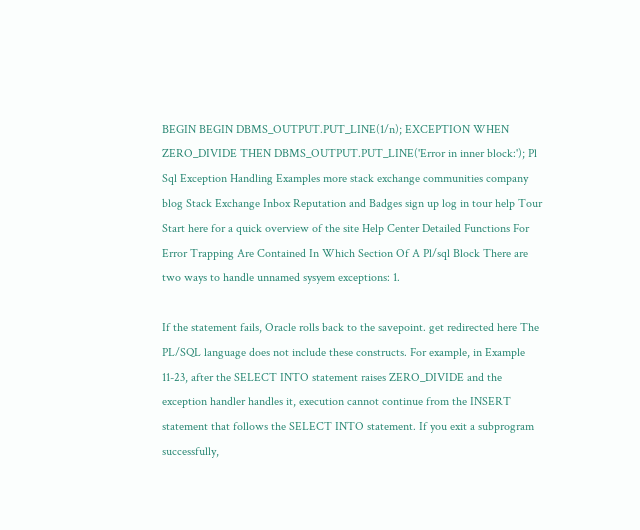BEGIN BEGIN DBMS_OUTPUT.PUT_LINE(1/n); EXCEPTION WHEN ZERO_DIVIDE THEN DBMS_OUTPUT.PUT_LINE('Error in inner block:'); Pl Sql Exception Handling Examples more stack exchange communities company blog Stack Exchange Inbox Reputation and Badges sign up log in tour help Tour Start here for a quick overview of the site Help Center Detailed Functions For Error Trapping Are Contained In Which Section Of A Pl/sql Block There are two ways to handle unnamed sysyem exceptions: 1.

If the statement fails, Oracle rolls back to the savepoint. get redirected here The PL/SQL language does not include these constructs. For example, in Example 11-23, after the SELECT INTO statement raises ZERO_DIVIDE and the exception handler handles it, execution cannot continue from the INSERT statement that follows the SELECT INTO statement. If you exit a subprogram successfully,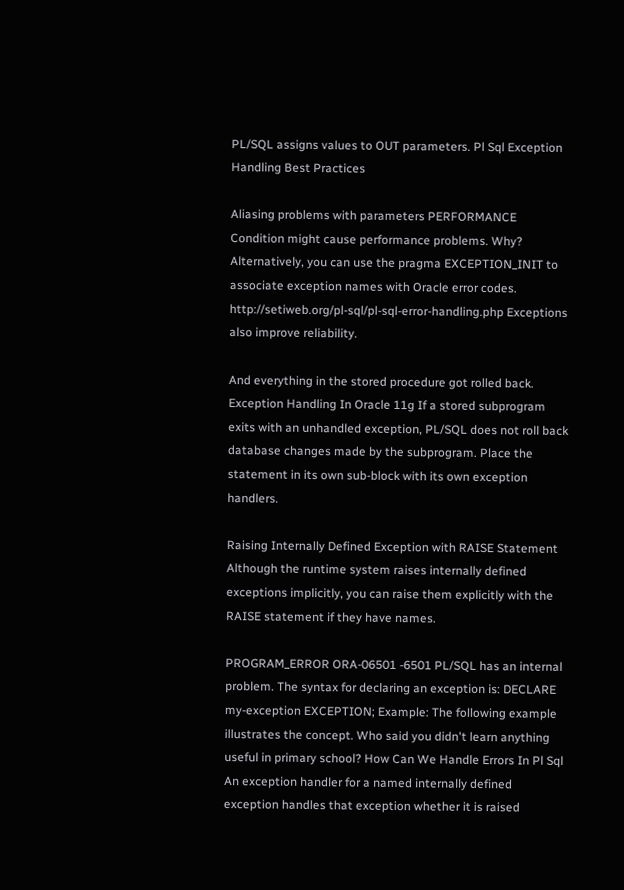PL/SQL assigns values to OUT parameters. Pl Sql Exception Handling Best Practices

Aliasing problems with parameters PERFORMANCE Condition might cause performance problems. Why? Alternatively, you can use the pragma EXCEPTION_INIT to associate exception names with Oracle error codes. http://setiweb.org/pl-sql/pl-sql-error-handling.php Exceptions also improve reliability.

And everything in the stored procedure got rolled back. Exception Handling In Oracle 11g If a stored subprogram exits with an unhandled exception, PL/SQL does not roll back database changes made by the subprogram. Place the statement in its own sub-block with its own exception handlers.

Raising Internally Defined Exception with RAISE Statement Although the runtime system raises internally defined exceptions implicitly, you can raise them explicitly with the RAISE statement if they have names.

PROGRAM_ERROR ORA-06501 -6501 PL/SQL has an internal problem. The syntax for declaring an exception is: DECLARE my-exception EXCEPTION; Example: The following example illustrates the concept. Who said you didn't learn anything useful in primary school? How Can We Handle Errors In Pl Sql An exception handler for a named internally defined exception handles that exception whether it is raised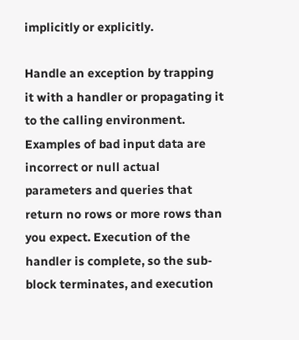implicitly or explicitly.

Handle an exception by trapping it with a handler or propagating it to the calling environment. Examples of bad input data are incorrect or null actual parameters and queries that return no rows or more rows than you expect. Execution of the handler is complete, so the sub-block terminates, and execution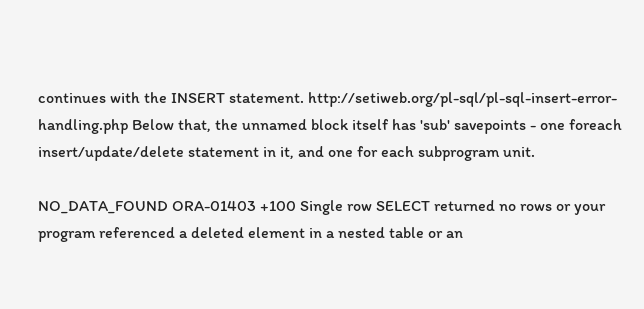continues with the INSERT statement. http://setiweb.org/pl-sql/pl-sql-insert-error-handling.php Below that, the unnamed block itself has 'sub' savepoints - one foreach insert/update/delete statement in it, and one for each subprogram unit.

NO_DATA_FOUND ORA-01403 +100 Single row SELECT returned no rows or your program referenced a deleted element in a nested table or an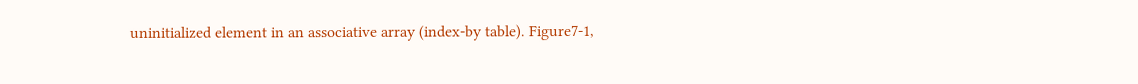uninitialized element in an associative array (index-by table). Figure7-1,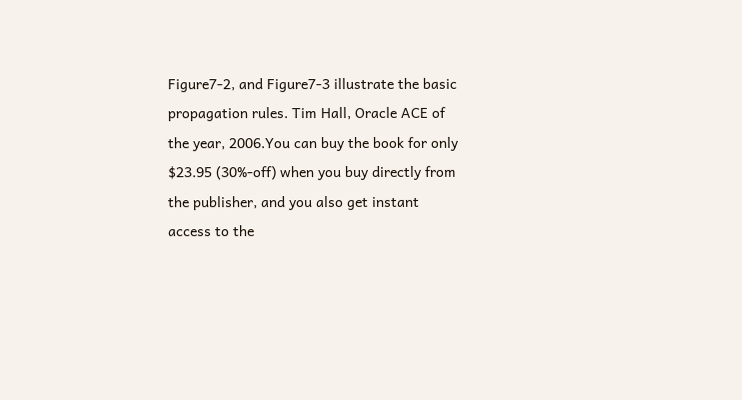Figure7-2, and Figure7-3 illustrate the basic propagation rules. Tim Hall, Oracle ACE of the year, 2006.You can buy the book for only $23.95 (30%-off) when you buy directly from the publisher, and you also get instant access to the